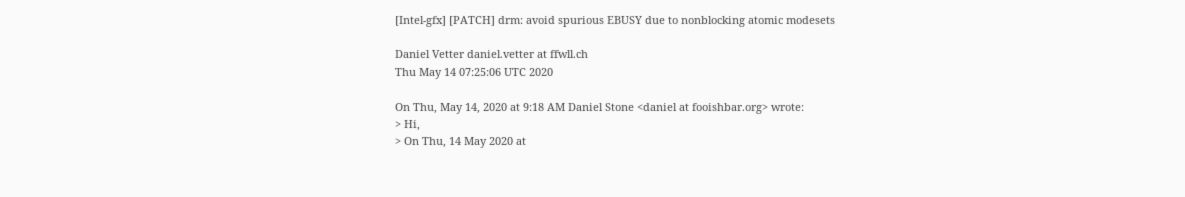[Intel-gfx] [PATCH] drm: avoid spurious EBUSY due to nonblocking atomic modesets

Daniel Vetter daniel.vetter at ffwll.ch
Thu May 14 07:25:06 UTC 2020

On Thu, May 14, 2020 at 9:18 AM Daniel Stone <daniel at fooishbar.org> wrote:
> Hi,
> On Thu, 14 May 2020 at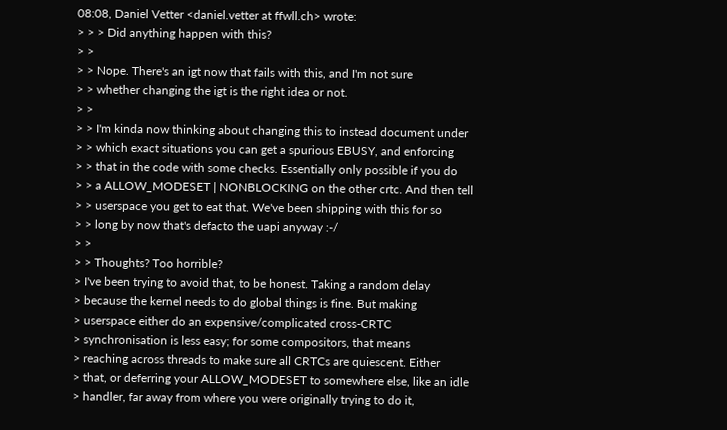08:08, Daniel Vetter <daniel.vetter at ffwll.ch> wrote:
> > > Did anything happen with this?
> >
> > Nope. There's an igt now that fails with this, and I'm not sure
> > whether changing the igt is the right idea or not.
> >
> > I'm kinda now thinking about changing this to instead document under
> > which exact situations you can get a spurious EBUSY, and enforcing
> > that in the code with some checks. Essentially only possible if you do
> > a ALLOW_MODESET | NONBLOCKING on the other crtc. And then tell
> > userspace you get to eat that. We've been shipping with this for so
> > long by now that's defacto the uapi anyway :-/
> >
> > Thoughts? Too horrible?
> I've been trying to avoid that, to be honest. Taking a random delay
> because the kernel needs to do global things is fine. But making
> userspace either do an expensive/complicated cross-CRTC
> synchronisation is less easy; for some compositors, that means
> reaching across threads to make sure all CRTCs are quiescent. Either
> that, or deferring your ALLOW_MODESET to somewhere else, like an idle
> handler, far away from where you were originally trying to do it,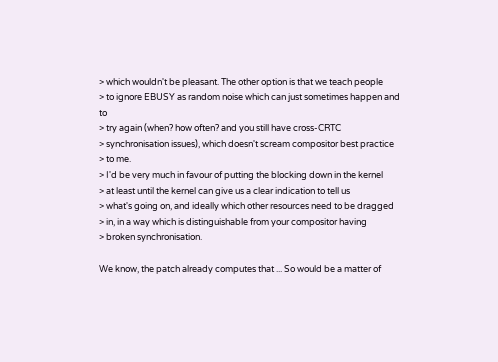> which wouldn't be pleasant. The other option is that we teach people
> to ignore EBUSY as random noise which can just sometimes happen and to
> try again (when? how often? and you still have cross-CRTC
> synchronisation issues), which doesn't scream compositor best practice
> to me.
> I'd be very much in favour of putting the blocking down in the kernel
> at least until the kernel can give us a clear indication to tell us
> what's going on, and ideally which other resources need to be dragged
> in, in a way which is distinguishable from your compositor having
> broken synchronisation.

We know, the patch already computes that ... So would be a matter of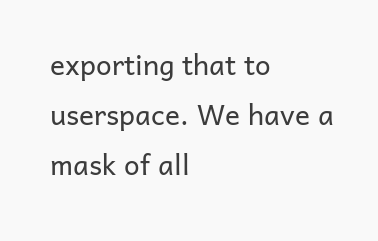exporting that to userspace. We have a mask of all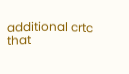additional crtc
that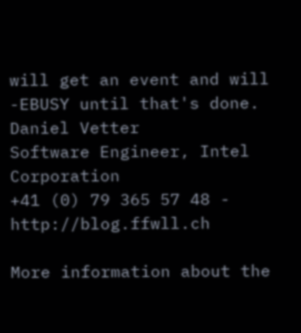will get an event and will -EBUSY until that's done.
Daniel Vetter
Software Engineer, Intel Corporation
+41 (0) 79 365 57 48 - http://blog.ffwll.ch

More information about the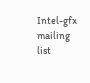Intel-gfx mailing list